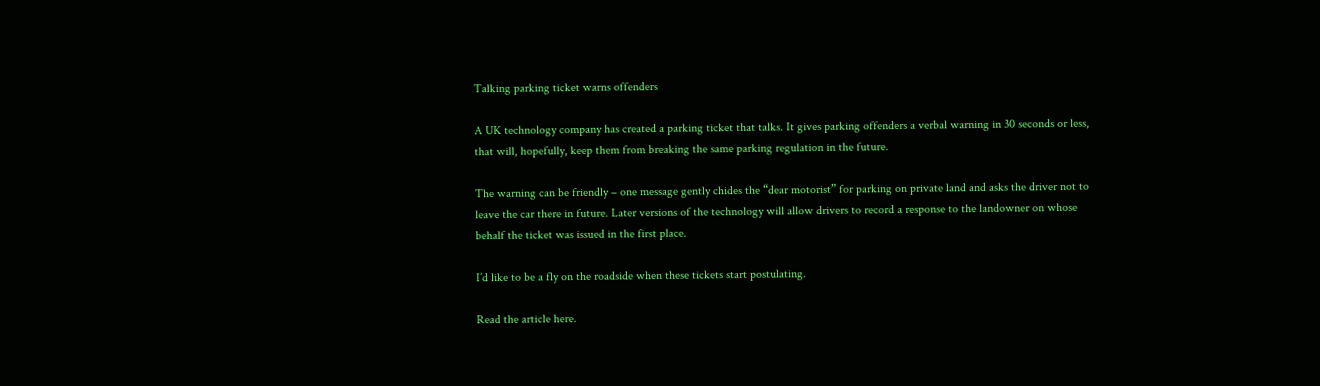Talking parking ticket warns offenders

A UK technology company has created a parking ticket that talks. It gives parking offenders a verbal warning in 30 seconds or less, that will, hopefully, keep them from breaking the same parking regulation in the future.

The warning can be friendly – one message gently chides the “dear motorist” for parking on private land and asks the driver not to leave the car there in future. Later versions of the technology will allow drivers to record a response to the landowner on whose behalf the ticket was issued in the first place.

I’d like to be a fly on the roadside when these tickets start postulating.

Read the article here.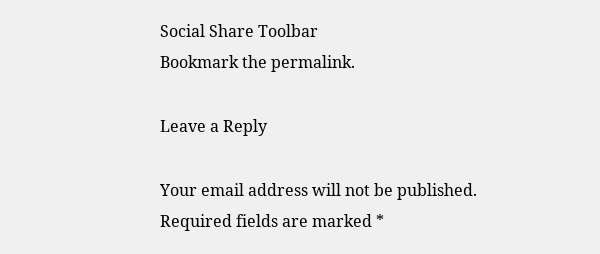Social Share Toolbar
Bookmark the permalink.

Leave a Reply

Your email address will not be published. Required fields are marked *